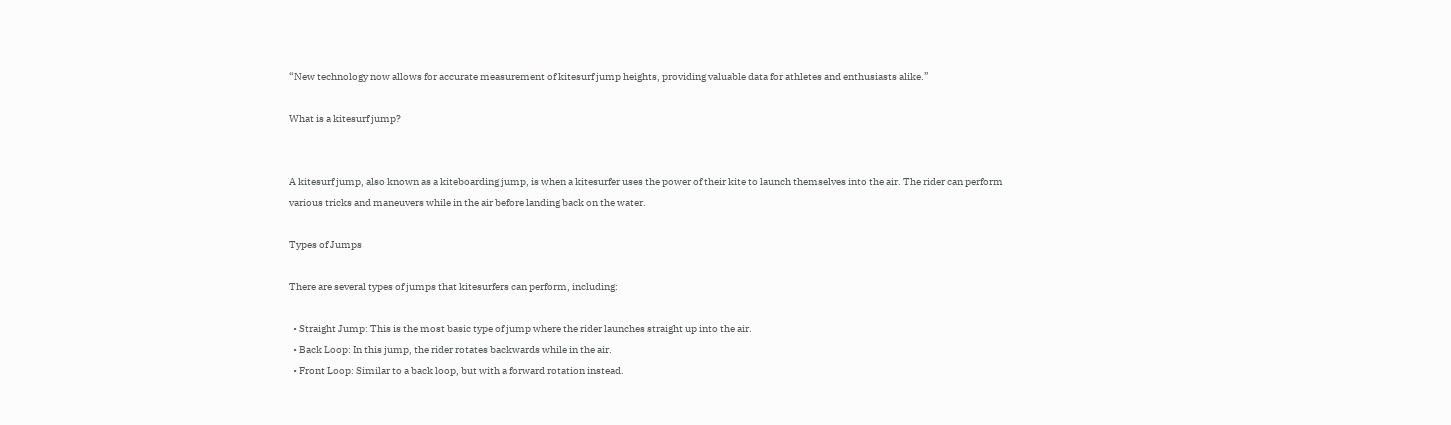“New technology now allows for accurate measurement of kitesurf jump heights, providing valuable data for athletes and enthusiasts alike.”

What is a kitesurf jump?


A kitesurf jump, also known as a kiteboarding jump, is when a kitesurfer uses the power of their kite to launch themselves into the air. The rider can perform various tricks and maneuvers while in the air before landing back on the water.

Types of Jumps

There are several types of jumps that kitesurfers can perform, including:

  • Straight Jump: This is the most basic type of jump where the rider launches straight up into the air.
  • Back Loop: In this jump, the rider rotates backwards while in the air.
  • Front Loop: Similar to a back loop, but with a forward rotation instead.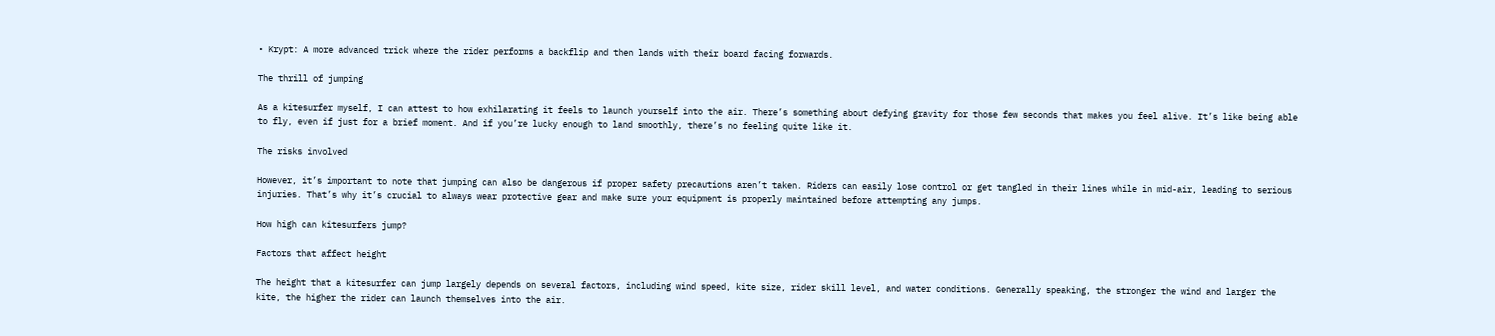• Krypt: A more advanced trick where the rider performs a backflip and then lands with their board facing forwards.

The thrill of jumping

As a kitesurfer myself, I can attest to how exhilarating it feels to launch yourself into the air. There’s something about defying gravity for those few seconds that makes you feel alive. It’s like being able to fly, even if just for a brief moment. And if you’re lucky enough to land smoothly, there’s no feeling quite like it.

The risks involved

However, it’s important to note that jumping can also be dangerous if proper safety precautions aren’t taken. Riders can easily lose control or get tangled in their lines while in mid-air, leading to serious injuries. That’s why it’s crucial to always wear protective gear and make sure your equipment is properly maintained before attempting any jumps.

How high can kitesurfers jump?

Factors that affect height

The height that a kitesurfer can jump largely depends on several factors, including wind speed, kite size, rider skill level, and water conditions. Generally speaking, the stronger the wind and larger the kite, the higher the rider can launch themselves into the air.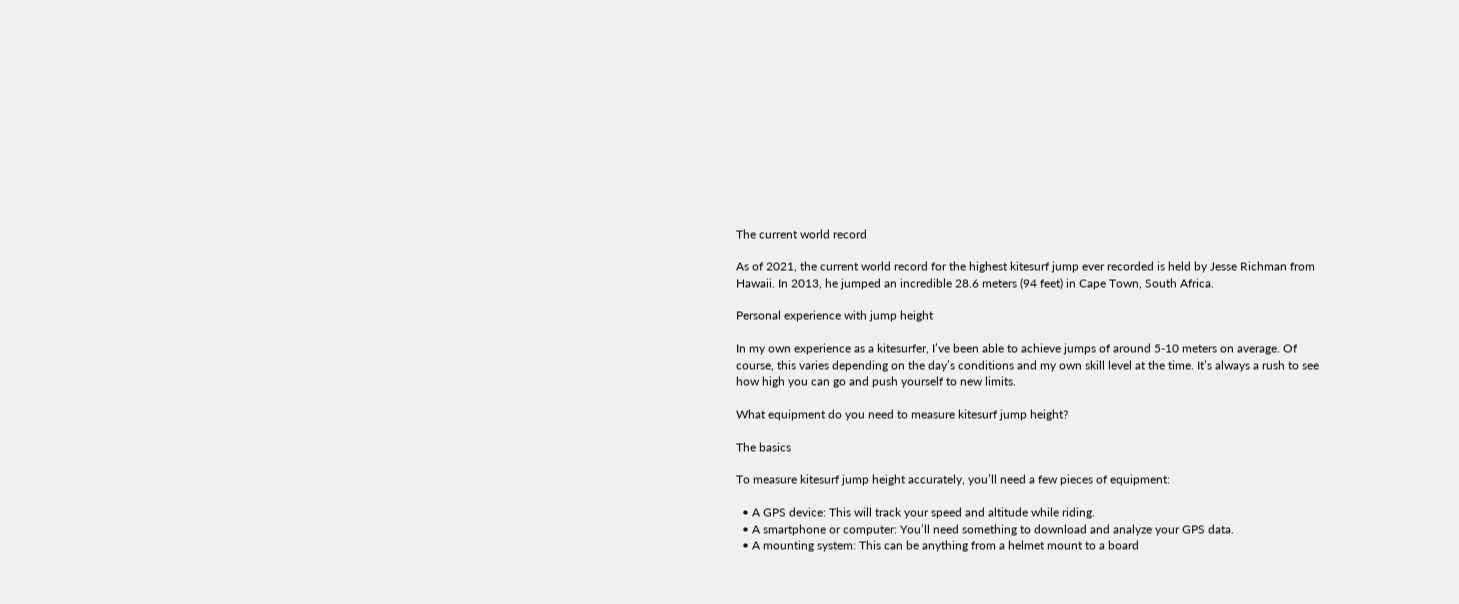The current world record

As of 2021, the current world record for the highest kitesurf jump ever recorded is held by Jesse Richman from Hawaii. In 2013, he jumped an incredible 28.6 meters (94 feet) in Cape Town, South Africa.

Personal experience with jump height

In my own experience as a kitesurfer, I’ve been able to achieve jumps of around 5-10 meters on average. Of course, this varies depending on the day’s conditions and my own skill level at the time. It’s always a rush to see how high you can go and push yourself to new limits.

What equipment do you need to measure kitesurf jump height?

The basics

To measure kitesurf jump height accurately, you’ll need a few pieces of equipment:

  • A GPS device: This will track your speed and altitude while riding.
  • A smartphone or computer: You’ll need something to download and analyze your GPS data.
  • A mounting system: This can be anything from a helmet mount to a board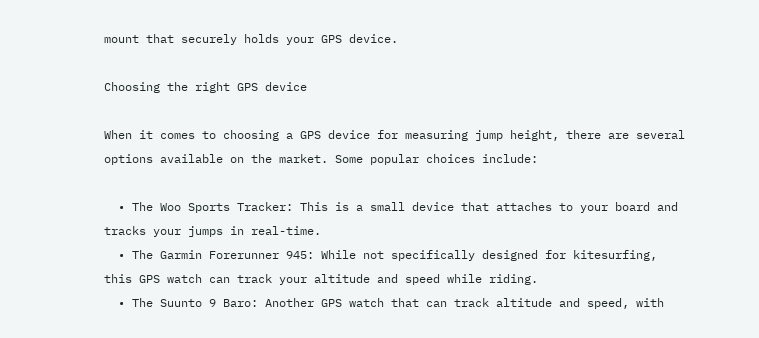mount that securely holds your GPS device.

Choosing the right GPS device

When it comes to choosing a GPS device for measuring jump height, there are several options available on the market. Some popular choices include:

  • The Woo Sports Tracker: This is a small device that attaches to your board and tracks your jumps in real-time.
  • The Garmin Forerunner 945: While not specifically designed for kitesurfing, this GPS watch can track your altitude and speed while riding.
  • The Suunto 9 Baro: Another GPS watch that can track altitude and speed, with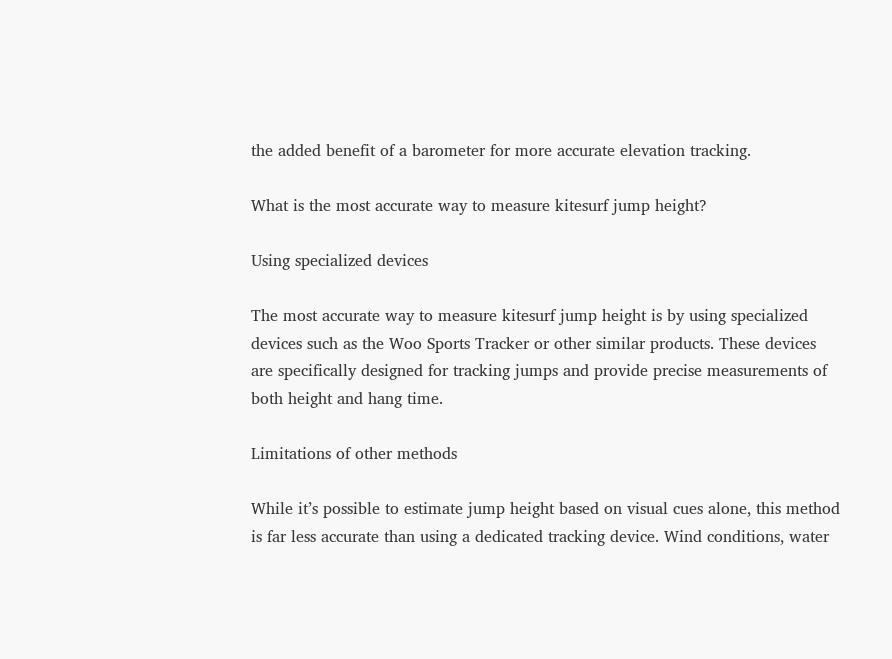the added benefit of a barometer for more accurate elevation tracking.

What is the most accurate way to measure kitesurf jump height?

Using specialized devices

The most accurate way to measure kitesurf jump height is by using specialized devices such as the Woo Sports Tracker or other similar products. These devices are specifically designed for tracking jumps and provide precise measurements of both height and hang time.

Limitations of other methods

While it’s possible to estimate jump height based on visual cues alone, this method is far less accurate than using a dedicated tracking device. Wind conditions, water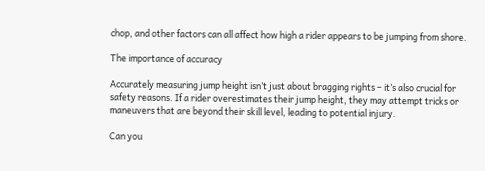chop, and other factors can all affect how high a rider appears to be jumping from shore.

The importance of accuracy

Accurately measuring jump height isn’t just about bragging rights – it’s also crucial for safety reasons. If a rider overestimates their jump height, they may attempt tricks or maneuvers that are beyond their skill level, leading to potential injury.

Can you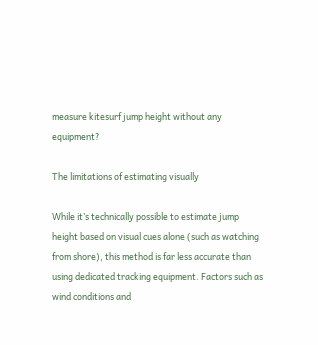measure kitesurf jump height without any equipment?

The limitations of estimating visually

While it’s technically possible to estimate jump height based on visual cues alone (such as watching from shore), this method is far less accurate than using dedicated tracking equipment. Factors such as wind conditions and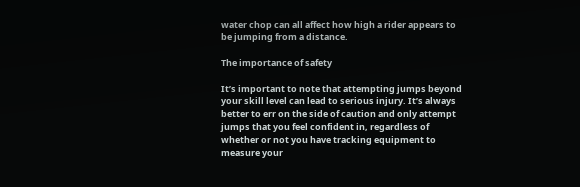water chop can all affect how high a rider appears to be jumping from a distance.

The importance of safety

It’s important to note that attempting jumps beyond your skill level can lead to serious injury. It’s always better to err on the side of caution and only attempt jumps that you feel confident in, regardless of whether or not you have tracking equipment to measure your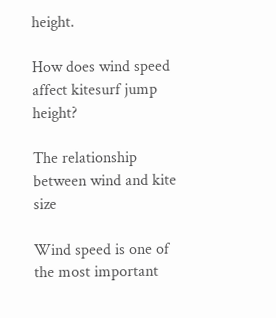height.

How does wind speed affect kitesurf jump height?

The relationship between wind and kite size

Wind speed is one of the most important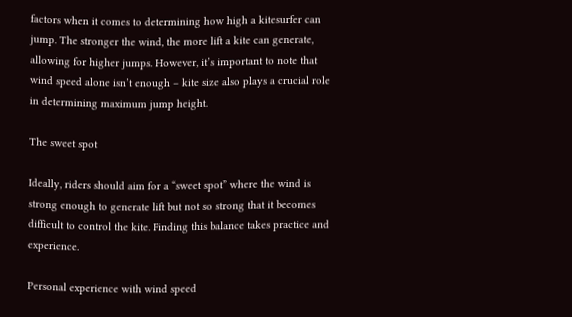factors when it comes to determining how high a kitesurfer can jump. The stronger the wind, the more lift a kite can generate, allowing for higher jumps. However, it’s important to note that wind speed alone isn’t enough – kite size also plays a crucial role in determining maximum jump height.

The sweet spot

Ideally, riders should aim for a “sweet spot” where the wind is strong enough to generate lift but not so strong that it becomes difficult to control the kite. Finding this balance takes practice and experience.

Personal experience with wind speed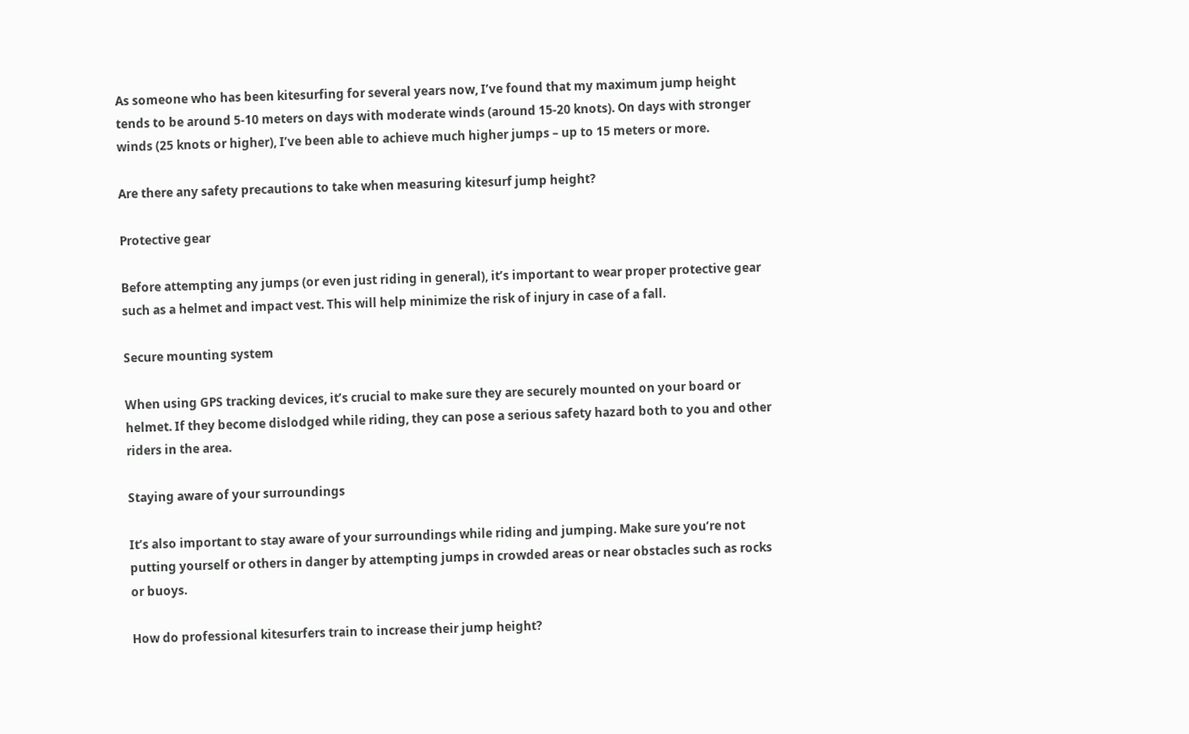As someone who has been kitesurfing for several years now, I’ve found that my maximum jump height tends to be around 5-10 meters on days with moderate winds (around 15-20 knots). On days with stronger winds (25 knots or higher), I’ve been able to achieve much higher jumps – up to 15 meters or more.

Are there any safety precautions to take when measuring kitesurf jump height?

Protective gear

Before attempting any jumps (or even just riding in general), it’s important to wear proper protective gear such as a helmet and impact vest. This will help minimize the risk of injury in case of a fall.

Secure mounting system

When using GPS tracking devices, it’s crucial to make sure they are securely mounted on your board or helmet. If they become dislodged while riding, they can pose a serious safety hazard both to you and other riders in the area.

Staying aware of your surroundings

It’s also important to stay aware of your surroundings while riding and jumping. Make sure you’re not putting yourself or others in danger by attempting jumps in crowded areas or near obstacles such as rocks or buoys.

How do professional kitesurfers train to increase their jump height?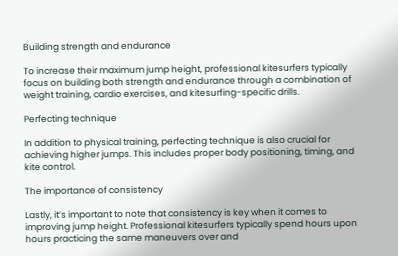Building strength and endurance

To increase their maximum jump height, professional kitesurfers typically focus on building both strength and endurance through a combination of weight training, cardio exercises, and kitesurfing-specific drills.

Perfecting technique

In addition to physical training, perfecting technique is also crucial for achieving higher jumps. This includes proper body positioning, timing, and kite control.

The importance of consistency

Lastly, it’s important to note that consistency is key when it comes to improving jump height. Professional kitesurfers typically spend hours upon hours practicing the same maneuvers over and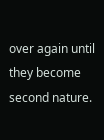over again until they become second nature.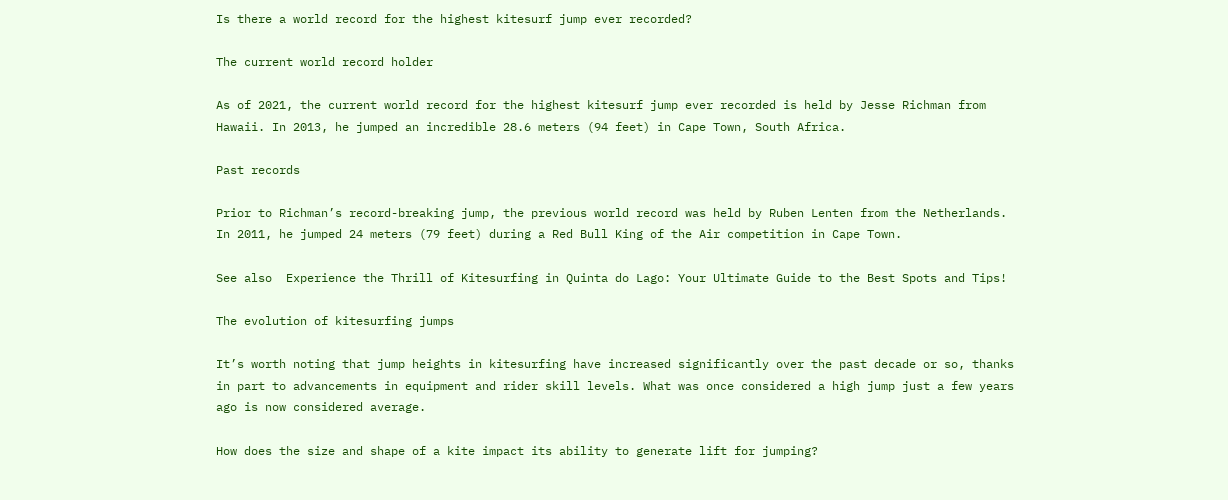Is there a world record for the highest kitesurf jump ever recorded?

The current world record holder

As of 2021, the current world record for the highest kitesurf jump ever recorded is held by Jesse Richman from Hawaii. In 2013, he jumped an incredible 28.6 meters (94 feet) in Cape Town, South Africa.

Past records

Prior to Richman’s record-breaking jump, the previous world record was held by Ruben Lenten from the Netherlands. In 2011, he jumped 24 meters (79 feet) during a Red Bull King of the Air competition in Cape Town.

See also  Experience the Thrill of Kitesurfing in Quinta do Lago: Your Ultimate Guide to the Best Spots and Tips!

The evolution of kitesurfing jumps

It’s worth noting that jump heights in kitesurfing have increased significantly over the past decade or so, thanks in part to advancements in equipment and rider skill levels. What was once considered a high jump just a few years ago is now considered average.

How does the size and shape of a kite impact its ability to generate lift for jumping?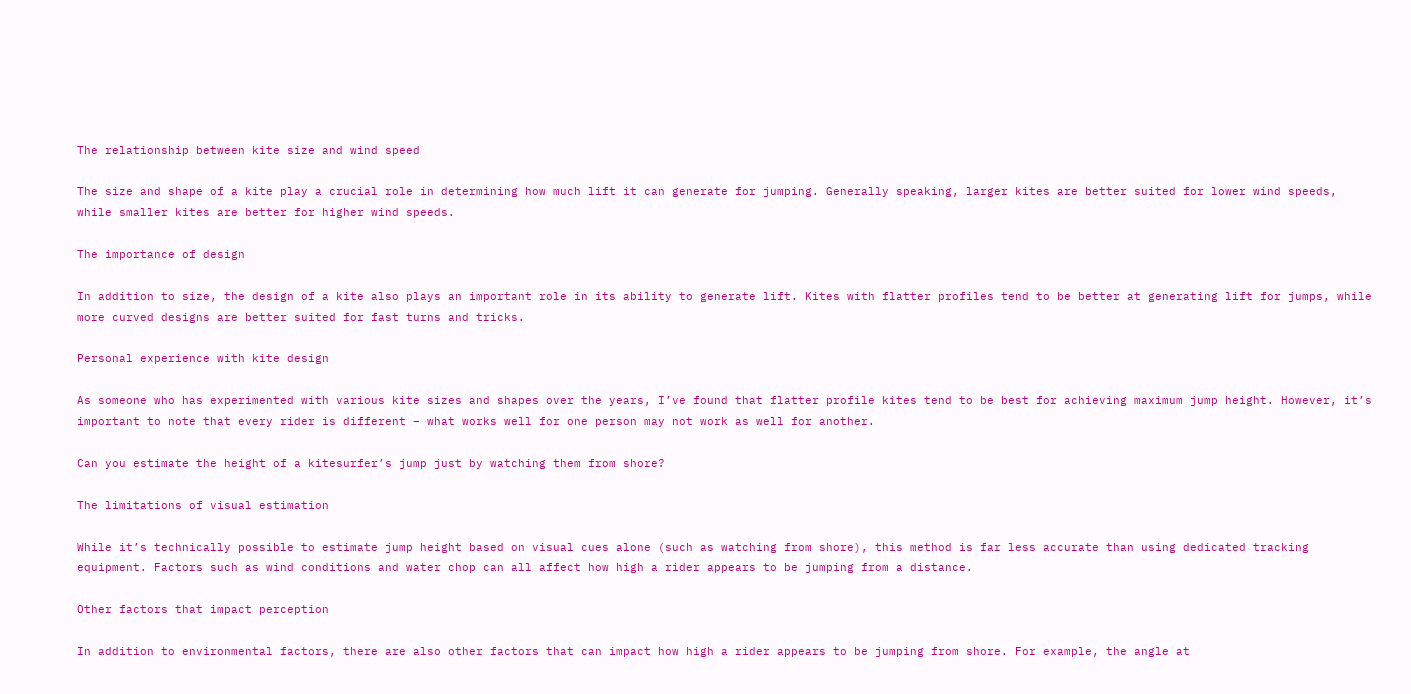The relationship between kite size and wind speed

The size and shape of a kite play a crucial role in determining how much lift it can generate for jumping. Generally speaking, larger kites are better suited for lower wind speeds, while smaller kites are better for higher wind speeds.

The importance of design

In addition to size, the design of a kite also plays an important role in its ability to generate lift. Kites with flatter profiles tend to be better at generating lift for jumps, while more curved designs are better suited for fast turns and tricks.

Personal experience with kite design

As someone who has experimented with various kite sizes and shapes over the years, I’ve found that flatter profile kites tend to be best for achieving maximum jump height. However, it’s important to note that every rider is different – what works well for one person may not work as well for another.

Can you estimate the height of a kitesurfer’s jump just by watching them from shore?

The limitations of visual estimation

While it’s technically possible to estimate jump height based on visual cues alone (such as watching from shore), this method is far less accurate than using dedicated tracking equipment. Factors such as wind conditions and water chop can all affect how high a rider appears to be jumping from a distance.

Other factors that impact perception

In addition to environmental factors, there are also other factors that can impact how high a rider appears to be jumping from shore. For example, the angle at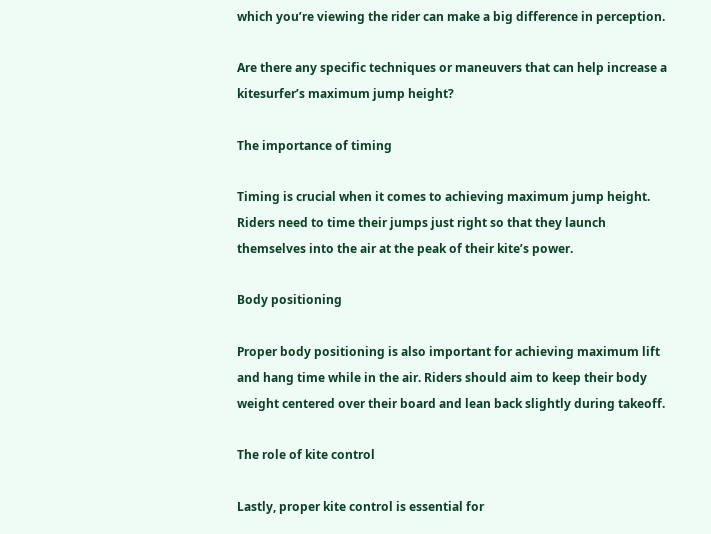which you’re viewing the rider can make a big difference in perception.

Are there any specific techniques or maneuvers that can help increase a kitesurfer’s maximum jump height?

The importance of timing

Timing is crucial when it comes to achieving maximum jump height. Riders need to time their jumps just right so that they launch themselves into the air at the peak of their kite’s power.

Body positioning

Proper body positioning is also important for achieving maximum lift and hang time while in the air. Riders should aim to keep their body weight centered over their board and lean back slightly during takeoff.

The role of kite control

Lastly, proper kite control is essential for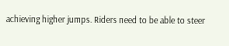achieving higher jumps. Riders need to be able to steer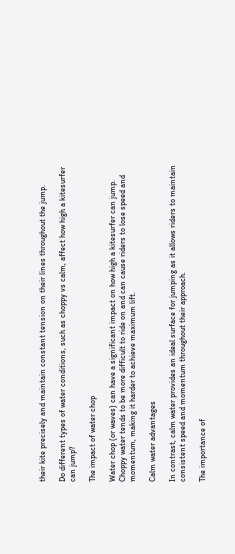their kite precisely and maintain constant tension on their lines throughout the jump.

Do different types of water conditions, such as choppy vs calm, affect how high a kitesurfer can jump?

The impact of water chop

Water chop (or waves) can have a significant impact on how high a kitesurfer can jump. Choppy water tends to be more difficult to ride on and can cause riders to lose speed and momentum, making it harder to achieve maximum lift.

Calm water advantages

In contrast, calm water provides an ideal surface for jumping as it allows riders to maintain consistent speed and momentum throughout their approach.

The importance of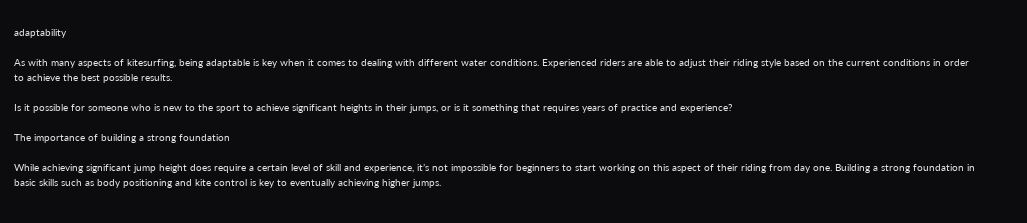adaptability

As with many aspects of kitesurfing, being adaptable is key when it comes to dealing with different water conditions. Experienced riders are able to adjust their riding style based on the current conditions in order to achieve the best possible results.

Is it possible for someone who is new to the sport to achieve significant heights in their jumps, or is it something that requires years of practice and experience?

The importance of building a strong foundation

While achieving significant jump height does require a certain level of skill and experience, it’s not impossible for beginners to start working on this aspect of their riding from day one. Building a strong foundation in basic skills such as body positioning and kite control is key to eventually achieving higher jumps.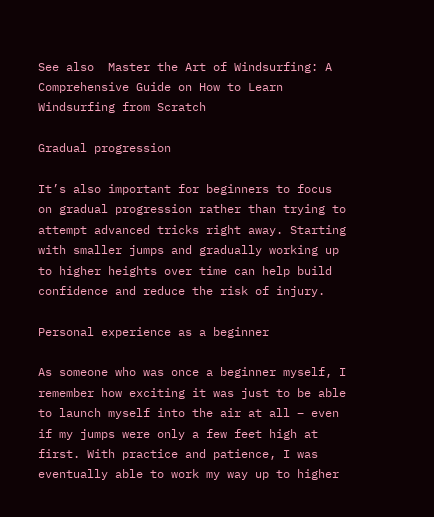See also  Master the Art of Windsurfing: A Comprehensive Guide on How to Learn Windsurfing from Scratch

Gradual progression

It’s also important for beginners to focus on gradual progression rather than trying to attempt advanced tricks right away. Starting with smaller jumps and gradually working up to higher heights over time can help build confidence and reduce the risk of injury.

Personal experience as a beginner

As someone who was once a beginner myself, I remember how exciting it was just to be able to launch myself into the air at all – even if my jumps were only a few feet high at first. With practice and patience, I was eventually able to work my way up to higher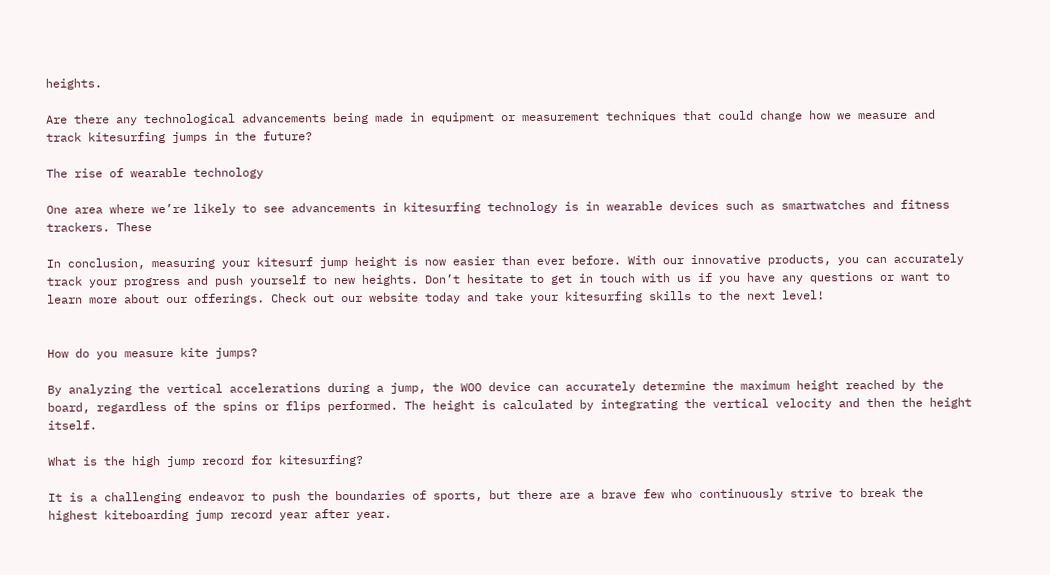heights.

Are there any technological advancements being made in equipment or measurement techniques that could change how we measure and track kitesurfing jumps in the future?

The rise of wearable technology

One area where we’re likely to see advancements in kitesurfing technology is in wearable devices such as smartwatches and fitness trackers. These

In conclusion, measuring your kitesurf jump height is now easier than ever before. With our innovative products, you can accurately track your progress and push yourself to new heights. Don’t hesitate to get in touch with us if you have any questions or want to learn more about our offerings. Check out our website today and take your kitesurfing skills to the next level!


How do you measure kite jumps?

By analyzing the vertical accelerations during a jump, the WOO device can accurately determine the maximum height reached by the board, regardless of the spins or flips performed. The height is calculated by integrating the vertical velocity and then the height itself.

What is the high jump record for kitesurfing?

It is a challenging endeavor to push the boundaries of sports, but there are a brave few who continuously strive to break the highest kiteboarding jump record year after year.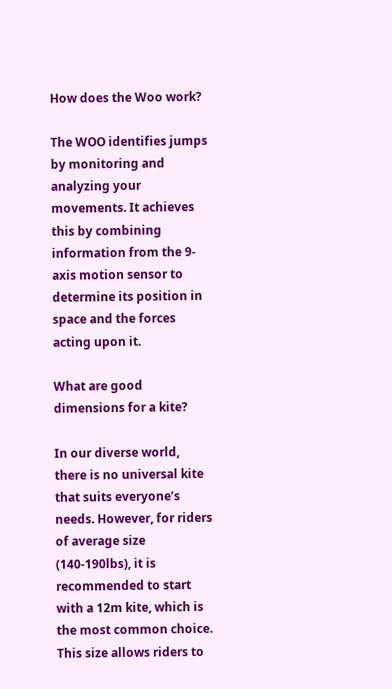How does the Woo work?

The WOO identifies jumps by monitoring and analyzing your movements. It achieves this by combining information from the 9-axis motion sensor to determine its position in space and the forces acting upon it.

What are good dimensions for a kite?

In our diverse world, there is no universal kite that suits everyone’s needs. However, for riders of average size (140-190lbs), it is recommended to start with a 12m kite, which is the most common choice. This size allows riders to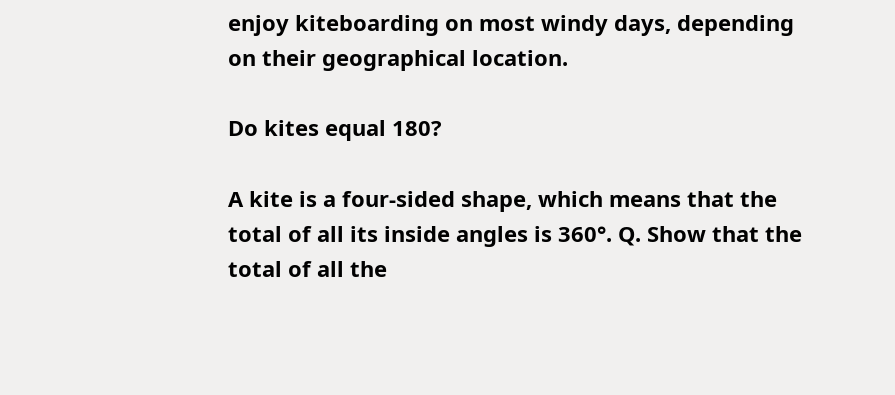enjoy kiteboarding on most windy days, depending on their geographical location.

Do kites equal 180?

A kite is a four-sided shape, which means that the total of all its inside angles is 360°. Q. Show that the total of all the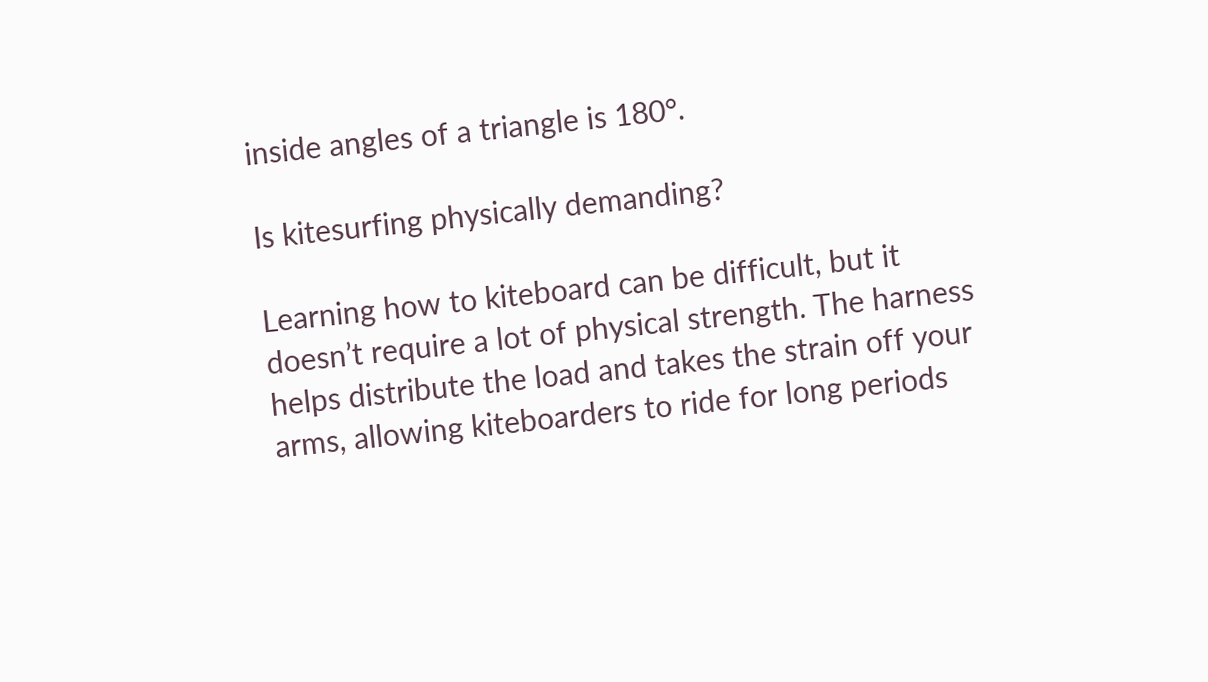inside angles of a triangle is 180°.

Is kitesurfing physically demanding?

Learning how to kiteboard can be difficult, but it doesn’t require a lot of physical strength. The harness helps distribute the load and takes the strain off your arms, allowing kiteboarders to ride for long periods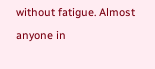without fatigue. Almost anyone in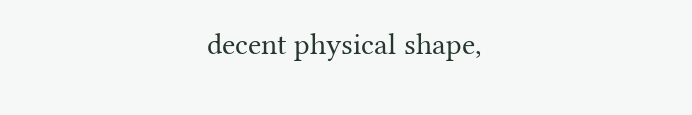decent physical shape,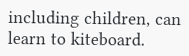including children, can learn to kiteboard.